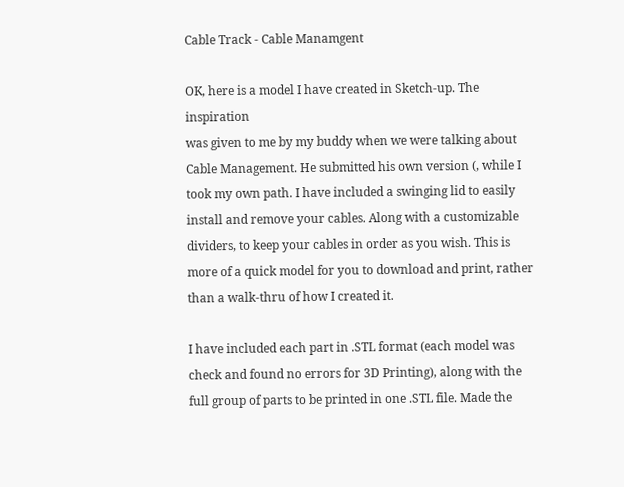Cable Track - Cable Manamgent

OK, here is a model I have created in Sketch-up. The inspiration
was given to me by my buddy when we were talking about Cable Management. He submitted his own version (, while I took my own path. I have included a swinging lid to easily install and remove your cables. Along with a customizable dividers, to keep your cables in order as you wish. This is more of a quick model for you to download and print, rather than a walk-thru of how I created it.

I have included each part in .STL format (each model was check and found no errors for 3D Printing), along with the full group of parts to be printed in one .STL file. Made the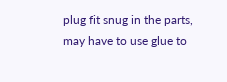plug fit snug in the parts, may have to use glue to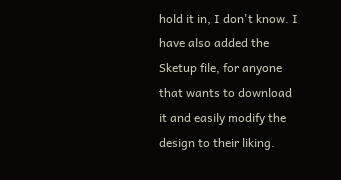hold it in, I don't know. I have also added the Sketup file, for anyone that wants to download it and easily modify the design to their liking.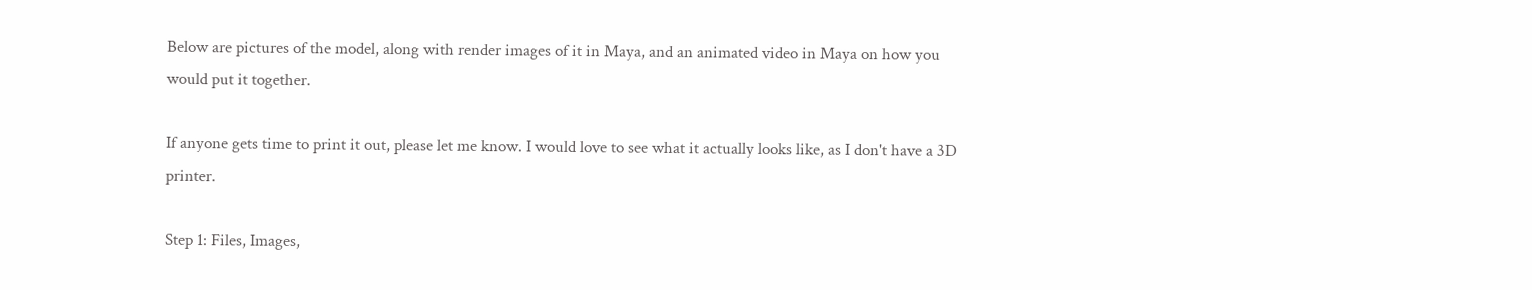Below are pictures of the model, along with render images of it in Maya, and an animated video in Maya on how you would put it together.

If anyone gets time to print it out, please let me know. I would love to see what it actually looks like, as I don't have a 3D printer.

Step 1: Files, Images,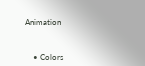Animation



    • Colors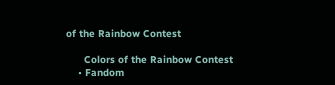of the Rainbow Contest

      Colors of the Rainbow Contest
    • Fandom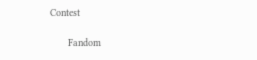Contest

      Fandom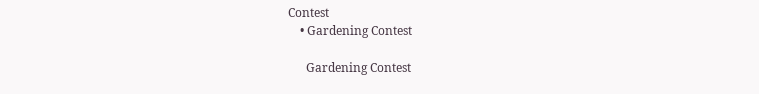Contest
    • Gardening Contest

      Gardening Contest